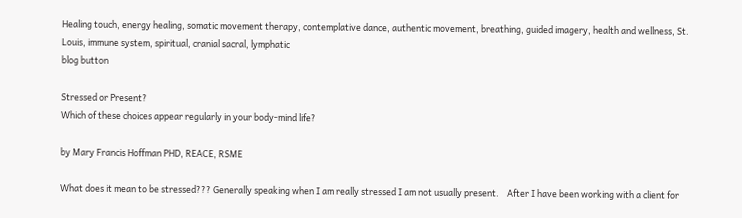Healing touch, energy healing, somatic movement therapy, contemplative dance, authentic movement, breathing, guided imagery, health and wellness, St. Louis, immune system, spiritual, cranial sacral, lymphatic
blog button

Stressed or Present?
Which of these choices appear regularly in your body-mind life?

by Mary Francis Hoffman PHD, REACE, RSME

What does it mean to be stressed??? Generally speaking when I am really stressed I am not usually present.    After I have been working with a client for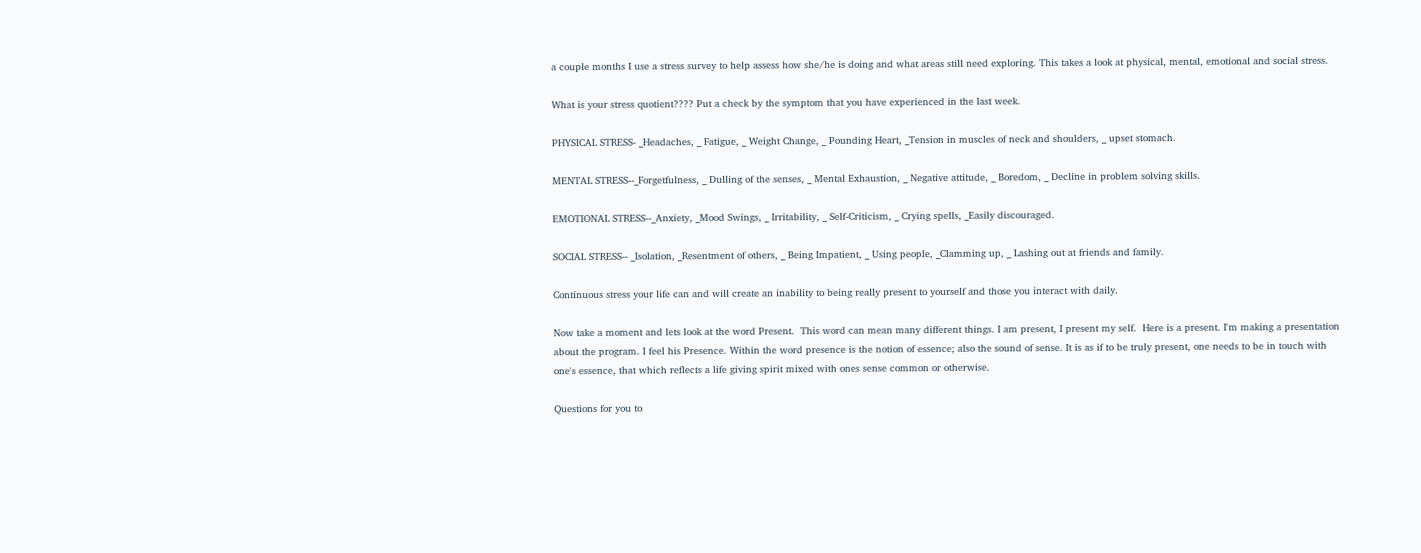a couple months I use a stress survey to help assess how she/he is doing and what areas still need exploring. This takes a look at physical, mental, emotional and social stress.

What is your stress quotient???? Put a check by the symptom that you have experienced in the last week.

PHYSICAL STRESS- _Headaches, _ Fatigue, _ Weight Change, _ Pounding Heart, _Tension in muscles of neck and shoulders, _ upset stomach.

MENTAL STRESS--_Forgetfulness, _ Dulling of the senses, _ Mental Exhaustion, _ Negative attitude, _ Boredom, _ Decline in problem solving skills.

EMOTIONAL STRESS--_Anxiety, _Mood Swings, _ Irritability, _ Self-Criticism, _ Crying spells, _Easily discouraged.

SOCIAL STRESS-- _Isolation, _Resentment of others, _ Being Impatient, _ Using people, _Clamming up, _ Lashing out at friends and family.

Continuous stress your life can and will create an inability to being really present to yourself and those you interact with daily.

Now take a moment and lets look at the word Present.  This word can mean many different things. I am present, I present my self.  Here is a present. I'm making a presentation about the program. I feel his Presence. Within the word presence is the notion of essence; also the sound of sense. It is as if to be truly present, one needs to be in touch with one's essence, that which reflects a life giving spirit mixed with ones sense common or otherwise.

Questions for you to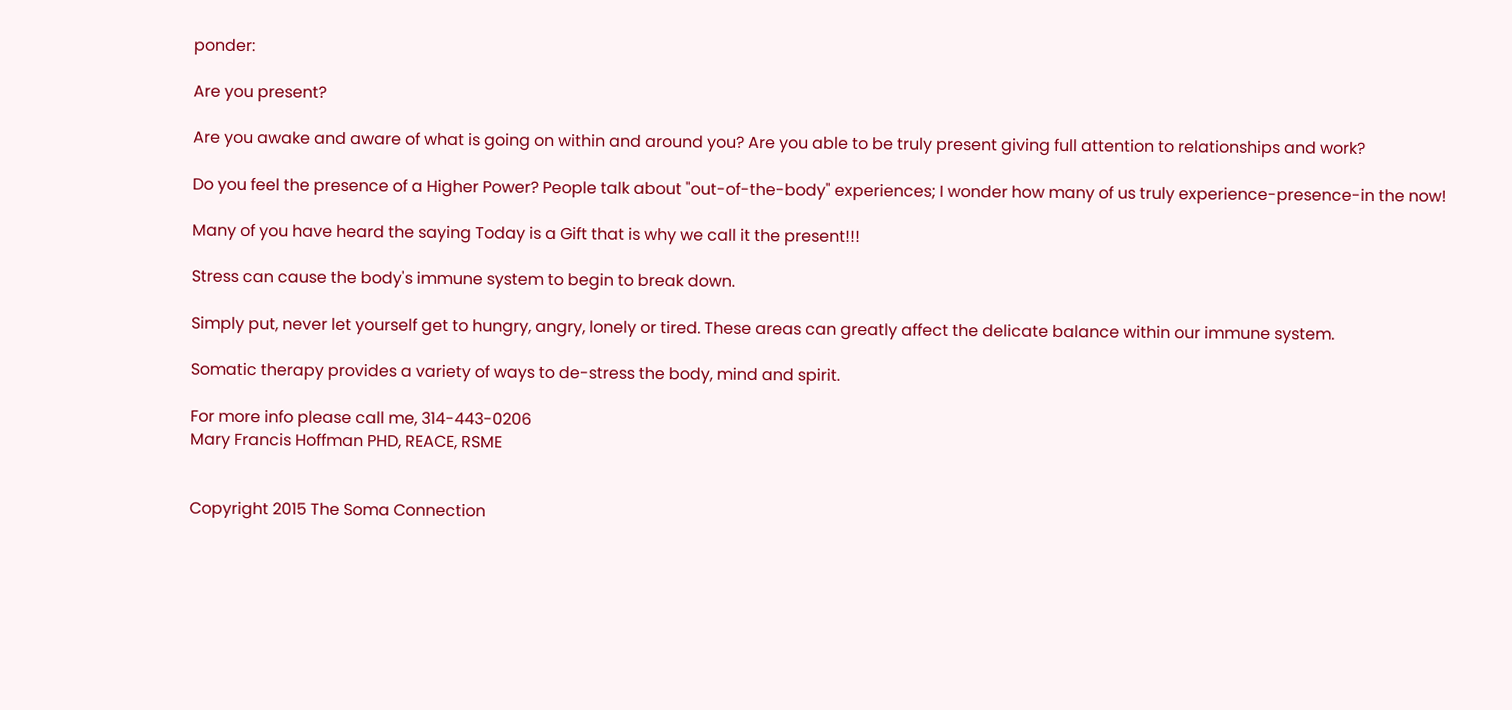ponder:

Are you present?

Are you awake and aware of what is going on within and around you? Are you able to be truly present giving full attention to relationships and work?

Do you feel the presence of a Higher Power? People talk about "out-of-the-body" experiences; I wonder how many of us truly experience-presence-in the now!

Many of you have heard the saying Today is a Gift that is why we call it the present!!!

Stress can cause the body's immune system to begin to break down.

Simply put, never let yourself get to hungry, angry, lonely or tired. These areas can greatly affect the delicate balance within our immune system.

Somatic therapy provides a variety of ways to de-stress the body, mind and spirit.

For more info please call me, 314-443-0206
Mary Francis Hoffman PHD, REACE, RSME


Copyright 2015 The Soma Connection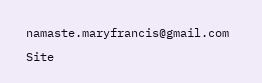namaste.maryfrancis@gmail.com           Site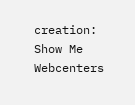creation: Show Me Webcenters